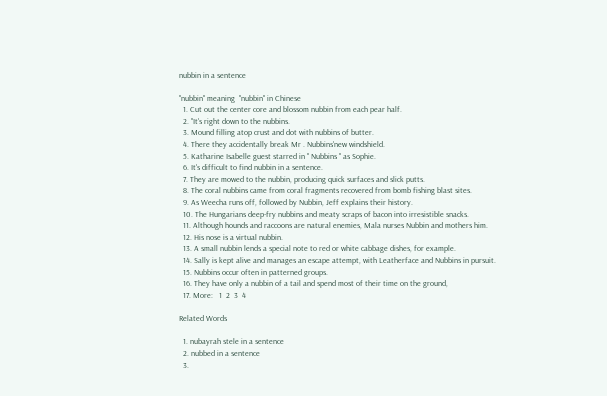nubbin in a sentence

"nubbin" meaning  "nubbin" in Chinese
  1. Cut out the center core and blossom nubbin from each pear half.
  2. "It's right down to the nubbins.
  3. Mound filling atop crust and dot with nubbins of butter.
  4. There they accidentally break Mr . Nubbins'new windshield.
  5. Katharine Isabelle guest starred in " Nubbins " as Sophie.
  6. It's difficult to find nubbin in a sentence.
  7. They are mowed to the nubbin, producing quick surfaces and slick putts.
  8. The coral nubbins came from coral fragments recovered from bomb fishing blast sites.
  9. As Weecha runs off, followed by Nubbin, Jeff explains their history.
  10. The Hungarians deep-fry nubbins and meaty scraps of bacon into irresistible snacks.
  11. Although hounds and raccoons are natural enemies, Mala nurses Nubbin and mothers him.
  12. His nose is a virtual nubbin.
  13. A small nubbin lends a special note to red or white cabbage dishes, for example.
  14. Sally is kept alive and manages an escape attempt, with Leatherface and Nubbins in pursuit.
  15. Nubbins occur often in patterned groups.
  16. They have only a nubbin of a tail and spend most of their time on the ground,
  17. More:   1  2  3  4

Related Words

  1. nubayrah stele in a sentence
  2. nubbed in a sentence
  3.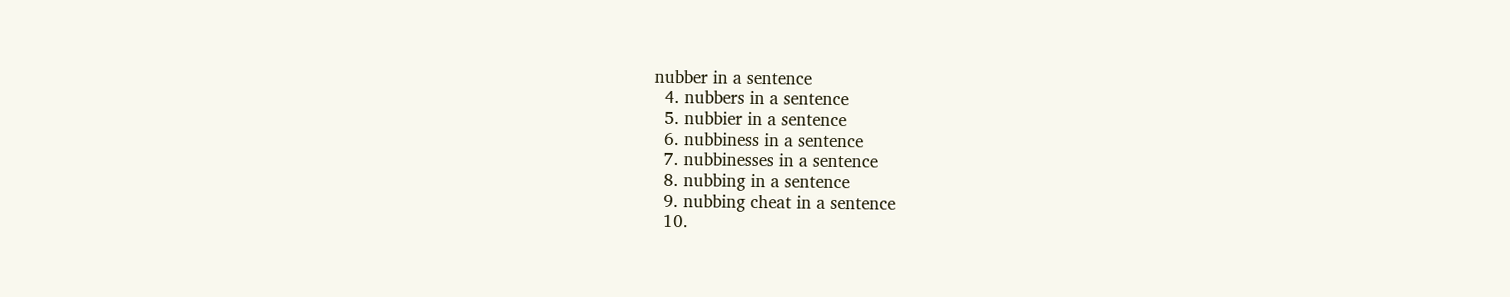nubber in a sentence
  4. nubbers in a sentence
  5. nubbier in a sentence
  6. nubbiness in a sentence
  7. nubbinesses in a sentence
  8. nubbing in a sentence
  9. nubbing cheat in a sentence
  10.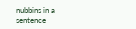nubbins in a sentence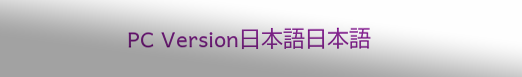PC Version日本語日本語